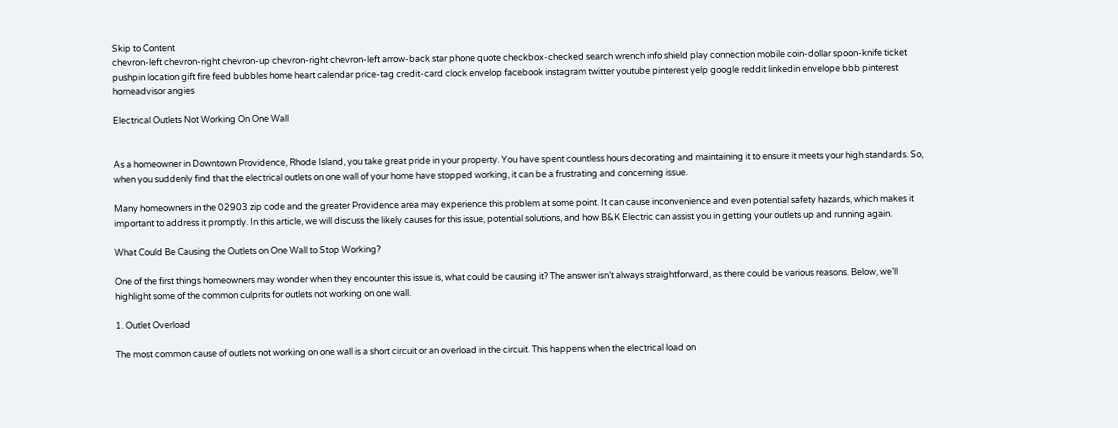Skip to Content
chevron-left chevron-right chevron-up chevron-right chevron-left arrow-back star phone quote checkbox-checked search wrench info shield play connection mobile coin-dollar spoon-knife ticket pushpin location gift fire feed bubbles home heart calendar price-tag credit-card clock envelop facebook instagram twitter youtube pinterest yelp google reddit linkedin envelope bbb pinterest homeadvisor angies

Electrical Outlets Not Working On One Wall


As a homeowner in Downtown Providence, Rhode Island, you take great pride in your property. You have spent countless hours decorating and maintaining it to ensure it meets your high standards. So, when you suddenly find that the electrical outlets on one wall of your home have stopped working, it can be a frustrating and concerning issue.

Many homeowners in the 02903 zip code and the greater Providence area may experience this problem at some point. It can cause inconvenience and even potential safety hazards, which makes it important to address it promptly. In this article, we will discuss the likely causes for this issue, potential solutions, and how B&K Electric can assist you in getting your outlets up and running again.

What Could Be Causing the Outlets on One Wall to Stop Working?

One of the first things homeowners may wonder when they encounter this issue is, what could be causing it? The answer isn’t always straightforward, as there could be various reasons. Below, we’ll highlight some of the common culprits for outlets not working on one wall.

1. Outlet Overload

The most common cause of outlets not working on one wall is a short circuit or an overload in the circuit. This happens when the electrical load on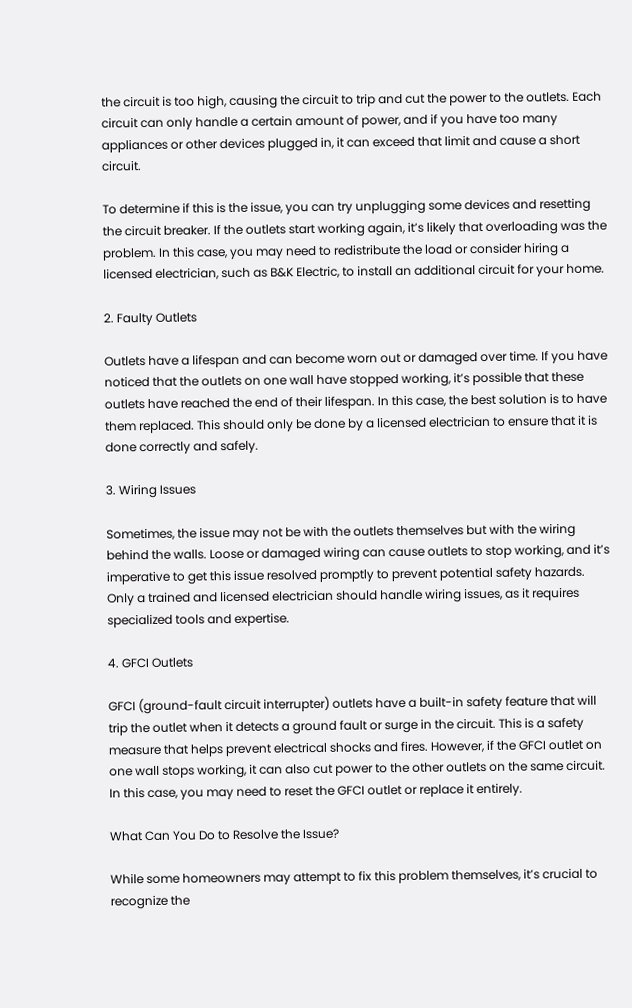the circuit is too high, causing the circuit to trip and cut the power to the outlets. Each circuit can only handle a certain amount of power, and if you have too many appliances or other devices plugged in, it can exceed that limit and cause a short circuit.

To determine if this is the issue, you can try unplugging some devices and resetting the circuit breaker. If the outlets start working again, it’s likely that overloading was the problem. In this case, you may need to redistribute the load or consider hiring a licensed electrician, such as B&K Electric, to install an additional circuit for your home.

2. Faulty Outlets

Outlets have a lifespan and can become worn out or damaged over time. If you have noticed that the outlets on one wall have stopped working, it’s possible that these outlets have reached the end of their lifespan. In this case, the best solution is to have them replaced. This should only be done by a licensed electrician to ensure that it is done correctly and safely.

3. Wiring Issues

Sometimes, the issue may not be with the outlets themselves but with the wiring behind the walls. Loose or damaged wiring can cause outlets to stop working, and it’s imperative to get this issue resolved promptly to prevent potential safety hazards. Only a trained and licensed electrician should handle wiring issues, as it requires specialized tools and expertise.

4. GFCI Outlets

GFCI (ground-fault circuit interrupter) outlets have a built-in safety feature that will trip the outlet when it detects a ground fault or surge in the circuit. This is a safety measure that helps prevent electrical shocks and fires. However, if the GFCI outlet on one wall stops working, it can also cut power to the other outlets on the same circuit. In this case, you may need to reset the GFCI outlet or replace it entirely.

What Can You Do to Resolve the Issue?

While some homeowners may attempt to fix this problem themselves, it’s crucial to recognize the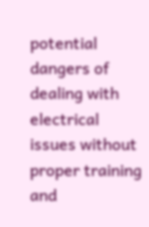potential dangers of dealing with electrical issues without proper training and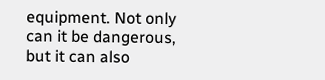equipment. Not only can it be dangerous, but it can also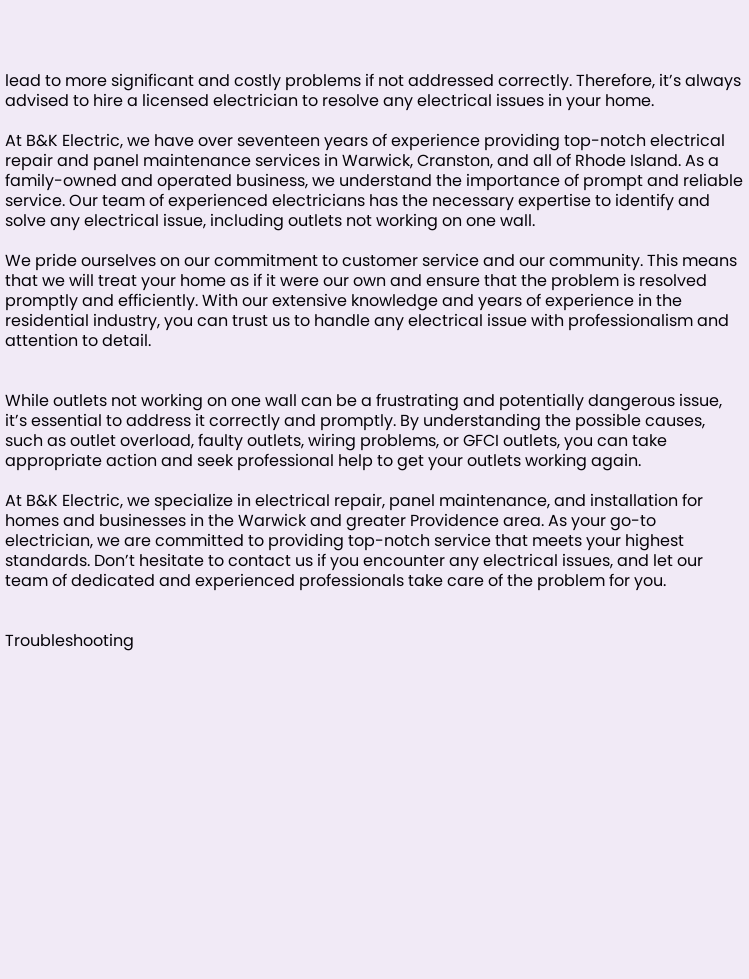lead to more significant and costly problems if not addressed correctly. Therefore, it’s always advised to hire a licensed electrician to resolve any electrical issues in your home.

At B&K Electric, we have over seventeen years of experience providing top-notch electrical repair and panel maintenance services in Warwick, Cranston, and all of Rhode Island. As a family-owned and operated business, we understand the importance of prompt and reliable service. Our team of experienced electricians has the necessary expertise to identify and solve any electrical issue, including outlets not working on one wall.

We pride ourselves on our commitment to customer service and our community. This means that we will treat your home as if it were our own and ensure that the problem is resolved promptly and efficiently. With our extensive knowledge and years of experience in the residential industry, you can trust us to handle any electrical issue with professionalism and attention to detail.


While outlets not working on one wall can be a frustrating and potentially dangerous issue, it’s essential to address it correctly and promptly. By understanding the possible causes, such as outlet overload, faulty outlets, wiring problems, or GFCI outlets, you can take appropriate action and seek professional help to get your outlets working again.

At B&K Electric, we specialize in electrical repair, panel maintenance, and installation for homes and businesses in the Warwick and greater Providence area. As your go-to electrician, we are committed to providing top-notch service that meets your highest standards. Don’t hesitate to contact us if you encounter any electrical issues, and let our team of dedicated and experienced professionals take care of the problem for you.


Troubleshooting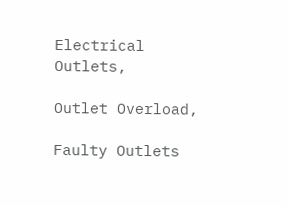Electrical Outlets,

Outlet Overload,

Faulty Outlets